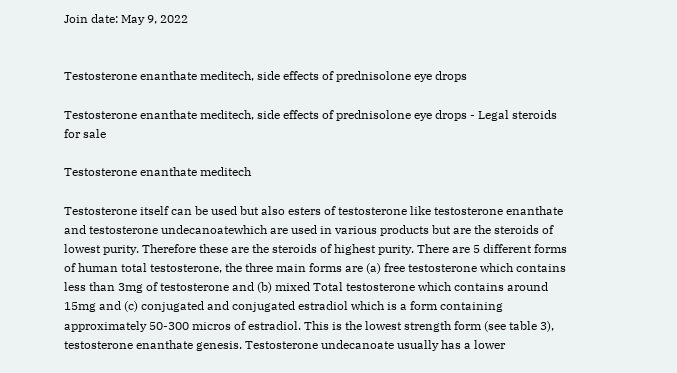Join date: May 9, 2022


Testosterone enanthate meditech, side effects of prednisolone eye drops

Testosterone enanthate meditech, side effects of prednisolone eye drops - Legal steroids for sale

Testosterone enanthate meditech

Testosterone itself can be used but also esters of testosterone like testosterone enanthate and testosterone undecanoatewhich are used in various products but are the steroids of lowest purity. Therefore these are the steroids of highest purity. There are 5 different forms of human total testosterone, the three main forms are (a) free testosterone which contains less than 3mg of testosterone and (b) mixed Total testosterone which contains around 15mg and (c) conjugated and conjugated estradiol which is a form containing approximately 50-300 micros of estradiol. This is the lowest strength form (see table 3), testosterone enanthate genesis. Testosterone undecanoate usually has a lower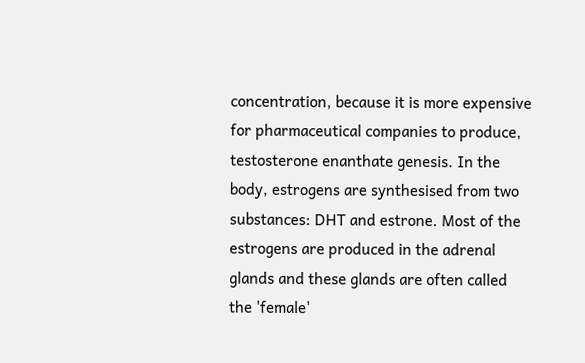concentration, because it is more expensive for pharmaceutical companies to produce, testosterone enanthate genesis. In the body, estrogens are synthesised from two substances: DHT and estrone. Most of the estrogens are produced in the adrenal glands and these glands are often called the 'female'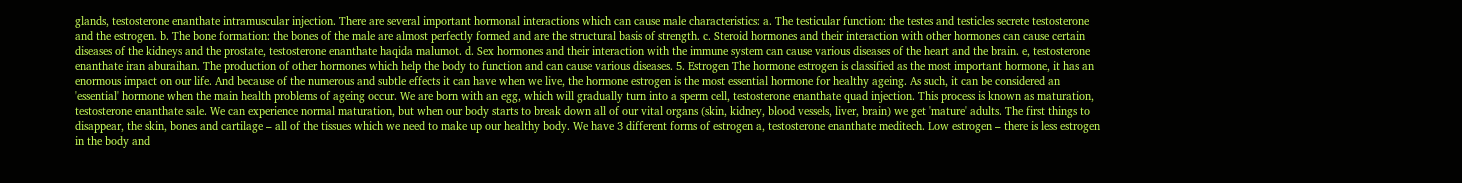glands, testosterone enanthate intramuscular injection. There are several important hormonal interactions which can cause male characteristics: a. The testicular function: the testes and testicles secrete testosterone and the estrogen. b. The bone formation: the bones of the male are almost perfectly formed and are the structural basis of strength. c. Steroid hormones and their interaction with other hormones can cause certain diseases of the kidneys and the prostate, testosterone enanthate haqida malumot. d. Sex hormones and their interaction with the immune system can cause various diseases of the heart and the brain. e, testosterone enanthate iran aburaihan. The production of other hormones which help the body to function and can cause various diseases. 5. Estrogen The hormone estrogen is classified as the most important hormone, it has an enormous impact on our life. And because of the numerous and subtle effects it can have when we live, the hormone estrogen is the most essential hormone for healthy ageing. As such, it can be considered an 'essential' hormone when the main health problems of ageing occur. We are born with an egg, which will gradually turn into a sperm cell, testosterone enanthate quad injection. This process is known as maturation, testosterone enanthate sale. We can experience normal maturation, but when our body starts to break down all of our vital organs (skin, kidney, blood vessels, liver, brain) we get 'mature' adults. The first things to disappear, the skin, bones and cartilage – all of the tissues which we need to make up our healthy body. We have 3 different forms of estrogen a, testosterone enanthate meditech. Low estrogen – there is less estrogen in the body and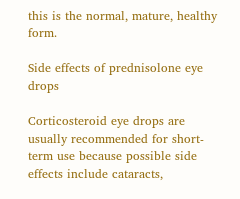this is the normal, mature, healthy form.

Side effects of prednisolone eye drops

Corticosteroid eye drops are usually recommended for short-term use because possible side effects include cataracts,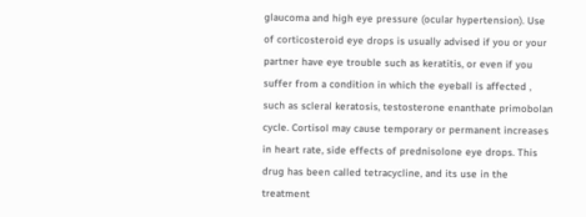glaucoma and high eye pressure (ocular hypertension). Use of corticosteroid eye drops is usually advised if you or your partner have eye trouble such as keratitis, or even if you suffer from a condition in which the eyeball is affected , such as scleral keratosis, testosterone enanthate primobolan cycle. Cortisol may cause temporary or permanent increases in heart rate, side effects of prednisolone eye drops. This drug has been called tetracycline, and its use in the treatment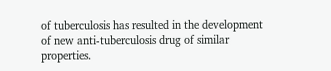of tuberculosis has resulted in the development of new anti-tuberculosis drug of similar properties.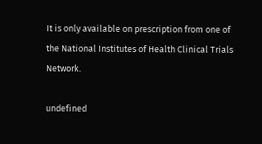It is only available on prescription from one of the National Institutes of Health Clinical Trials Network.

undefined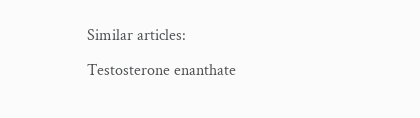Similar articles:

Testosterone enanthate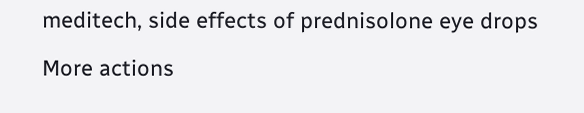meditech, side effects of prednisolone eye drops

More actions